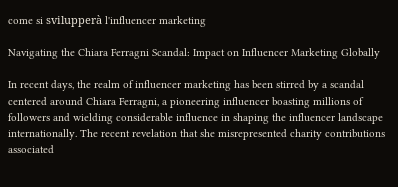come si svilupperà l'influencer marketing

Navigating the Chiara Ferragni Scandal: Impact on Influencer Marketing Globally

In recent days, the realm of influencer marketing has been stirred by a scandal centered around Chiara Ferragni, a pioneering influencer boasting millions of followers and wielding considerable influence in shaping the influencer landscape internationally. The recent revelation that she misrepresented charity contributions associated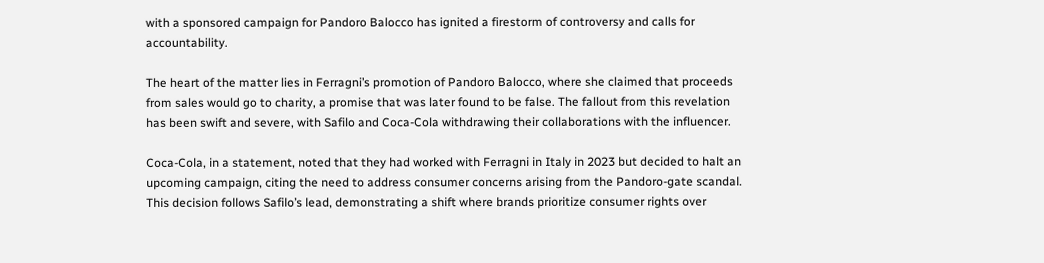with a sponsored campaign for Pandoro Balocco has ignited a firestorm of controversy and calls for accountability.

The heart of the matter lies in Ferragni’s promotion of Pandoro Balocco, where she claimed that proceeds from sales would go to charity, a promise that was later found to be false. The fallout from this revelation has been swift and severe, with Safilo and Coca-Cola withdrawing their collaborations with the influencer.

Coca-Cola, in a statement, noted that they had worked with Ferragni in Italy in 2023 but decided to halt an upcoming campaign, citing the need to address consumer concerns arising from the Pandoro-gate scandal. This decision follows Safilo’s lead, demonstrating a shift where brands prioritize consumer rights over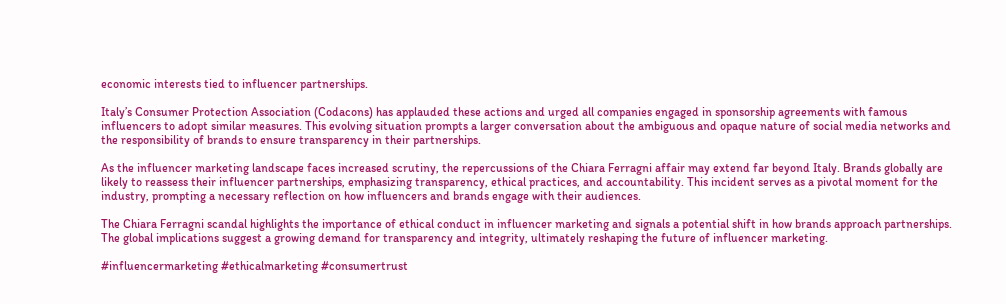economic interests tied to influencer partnerships.

Italy’s Consumer Protection Association (Codacons) has applauded these actions and urged all companies engaged in sponsorship agreements with famous influencers to adopt similar measures. This evolving situation prompts a larger conversation about the ambiguous and opaque nature of social media networks and the responsibility of brands to ensure transparency in their partnerships.

As the influencer marketing landscape faces increased scrutiny, the repercussions of the Chiara Ferragni affair may extend far beyond Italy. Brands globally are likely to reassess their influencer partnerships, emphasizing transparency, ethical practices, and accountability. This incident serves as a pivotal moment for the industry, prompting a necessary reflection on how influencers and brands engage with their audiences.

The Chiara Ferragni scandal highlights the importance of ethical conduct in influencer marketing and signals a potential shift in how brands approach partnerships. The global implications suggest a growing demand for transparency and integrity, ultimately reshaping the future of influencer marketing.

#influencermarketing #ethicalmarketing #consumertrust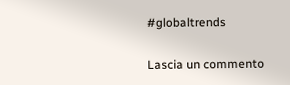#globaltrends

Lascia un commento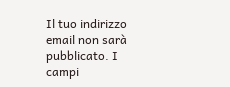Il tuo indirizzo email non sarà pubblicato. I campi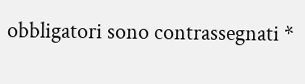obbligatori sono contrassegnati *